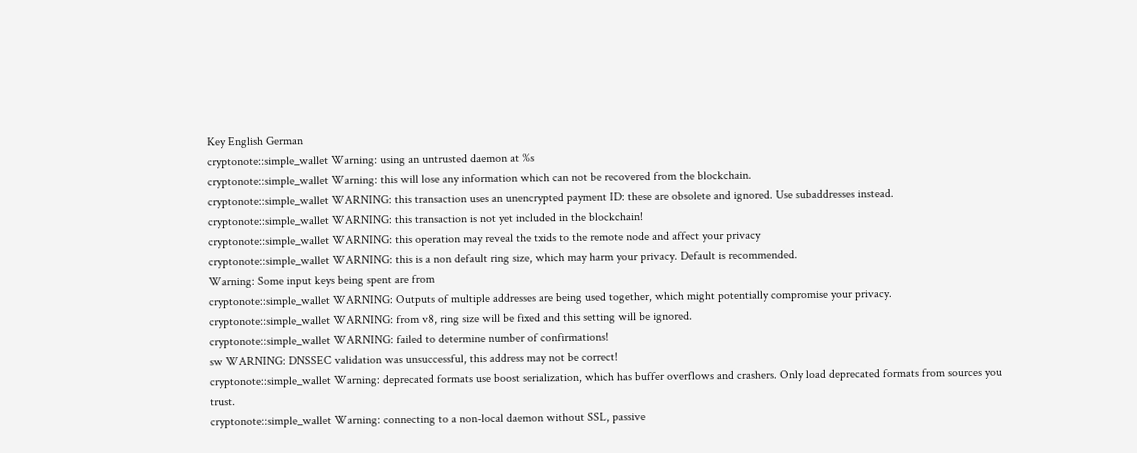Key English German
cryptonote::simple_wallet Warning: using an untrusted daemon at %s
cryptonote::simple_wallet Warning: this will lose any information which can not be recovered from the blockchain.
cryptonote::simple_wallet WARNING: this transaction uses an unencrypted payment ID: these are obsolete and ignored. Use subaddresses instead.
cryptonote::simple_wallet WARNING: this transaction is not yet included in the blockchain!
cryptonote::simple_wallet WARNING: this operation may reveal the txids to the remote node and affect your privacy
cryptonote::simple_wallet WARNING: this is a non default ring size, which may harm your privacy. Default is recommended.
Warning: Some input keys being spent are from
cryptonote::simple_wallet WARNING: Outputs of multiple addresses are being used together, which might potentially compromise your privacy.
cryptonote::simple_wallet WARNING: from v8, ring size will be fixed and this setting will be ignored.
cryptonote::simple_wallet WARNING: failed to determine number of confirmations!
sw WARNING: DNSSEC validation was unsuccessful, this address may not be correct!
cryptonote::simple_wallet Warning: deprecated formats use boost serialization, which has buffer overflows and crashers. Only load deprecated formats from sources you trust.
cryptonote::simple_wallet Warning: connecting to a non-local daemon without SSL, passive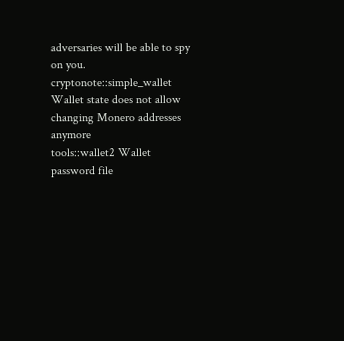adversaries will be able to spy on you.
cryptonote::simple_wallet Wallet state does not allow changing Monero addresses anymore
tools::wallet2 Wallet password file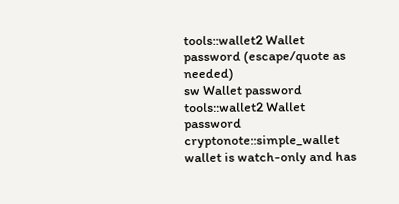tools::wallet2 Wallet password (escape/quote as needed)
sw Wallet password
tools::wallet2 Wallet password
cryptonote::simple_wallet wallet is watch-only and has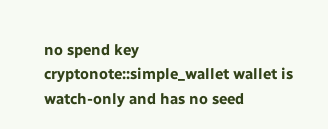no spend key
cryptonote::simple_wallet wallet is watch-only and has no seed